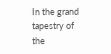In the grand tapestry of the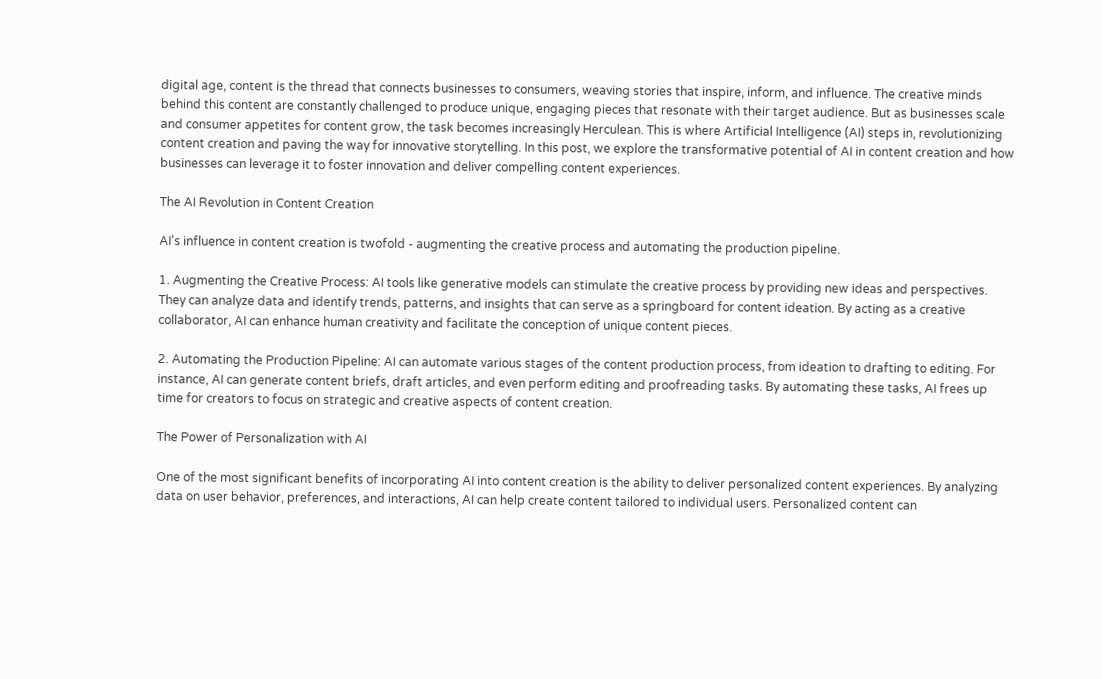digital age, content is the thread that connects businesses to consumers, weaving stories that inspire, inform, and influence. The creative minds behind this content are constantly challenged to produce unique, engaging pieces that resonate with their target audience. But as businesses scale and consumer appetites for content grow, the task becomes increasingly Herculean. This is where Artificial Intelligence (AI) steps in, revolutionizing content creation and paving the way for innovative storytelling. In this post, we explore the transformative potential of AI in content creation and how businesses can leverage it to foster innovation and deliver compelling content experiences.

The AI Revolution in Content Creation

AI's influence in content creation is twofold - augmenting the creative process and automating the production pipeline.

1. Augmenting the Creative Process: AI tools like generative models can stimulate the creative process by providing new ideas and perspectives. They can analyze data and identify trends, patterns, and insights that can serve as a springboard for content ideation. By acting as a creative collaborator, AI can enhance human creativity and facilitate the conception of unique content pieces.

2. Automating the Production Pipeline: AI can automate various stages of the content production process, from ideation to drafting to editing. For instance, AI can generate content briefs, draft articles, and even perform editing and proofreading tasks. By automating these tasks, AI frees up time for creators to focus on strategic and creative aspects of content creation.

The Power of Personalization with AI

One of the most significant benefits of incorporating AI into content creation is the ability to deliver personalized content experiences. By analyzing data on user behavior, preferences, and interactions, AI can help create content tailored to individual users. Personalized content can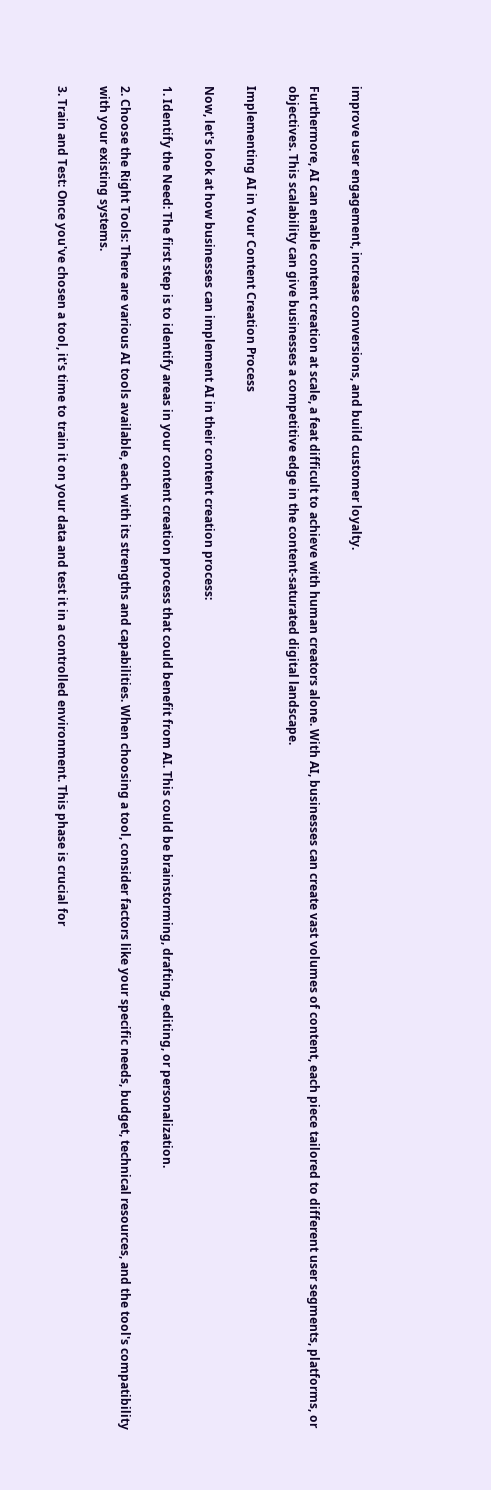improve user engagement, increase conversions, and build customer loyalty.

Furthermore, AI can enable content creation at scale, a feat difficult to achieve with human creators alone. With AI, businesses can create vast volumes of content, each piece tailored to different user segments, platforms, or objectives. This scalability can give businesses a competitive edge in the content-saturated digital landscape.

Implementing AI in Your Content Creation Process

Now, let's look at how businesses can implement AI in their content creation process:

1. Identify the Need: The first step is to identify areas in your content creation process that could benefit from AI. This could be brainstorming, drafting, editing, or personalization.

2. Choose the Right Tools: There are various AI tools available, each with its strengths and capabilities. When choosing a tool, consider factors like your specific needs, budget, technical resources, and the tool's compatibility with your existing systems.

3. Train and Test: Once you've chosen a tool, it's time to train it on your data and test it in a controlled environment. This phase is crucial for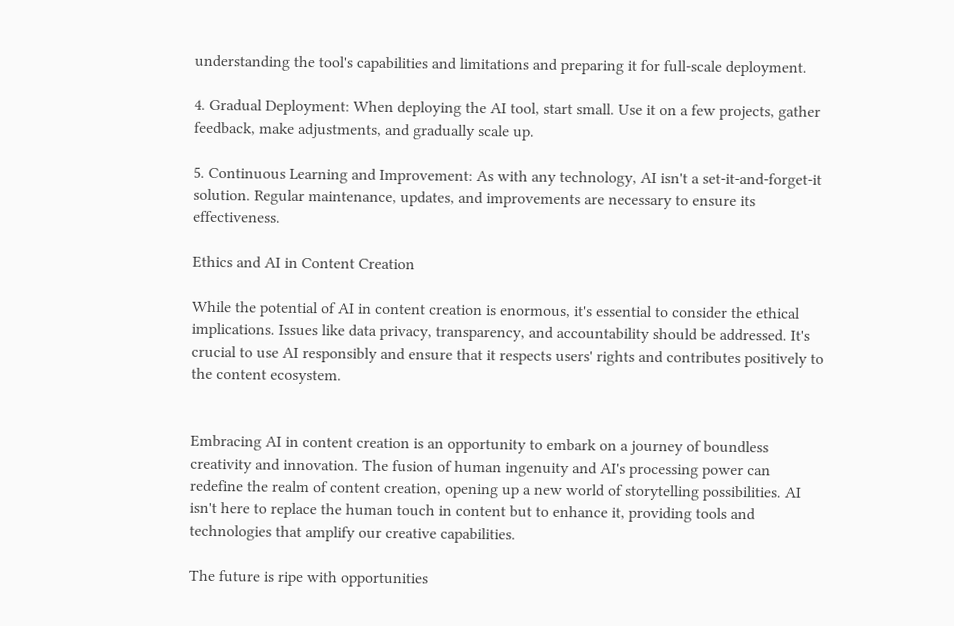understanding the tool's capabilities and limitations and preparing it for full-scale deployment.

4. Gradual Deployment: When deploying the AI tool, start small. Use it on a few projects, gather feedback, make adjustments, and gradually scale up.

5. Continuous Learning and Improvement: As with any technology, AI isn't a set-it-and-forget-it solution. Regular maintenance, updates, and improvements are necessary to ensure its effectiveness.

Ethics and AI in Content Creation

While the potential of AI in content creation is enormous, it's essential to consider the ethical implications. Issues like data privacy, transparency, and accountability should be addressed. It's crucial to use AI responsibly and ensure that it respects users' rights and contributes positively to the content ecosystem.


Embracing AI in content creation is an opportunity to embark on a journey of boundless creativity and innovation. The fusion of human ingenuity and AI's processing power can redefine the realm of content creation, opening up a new world of storytelling possibilities. AI isn't here to replace the human touch in content but to enhance it, providing tools and technologies that amplify our creative capabilities.

The future is ripe with opportunities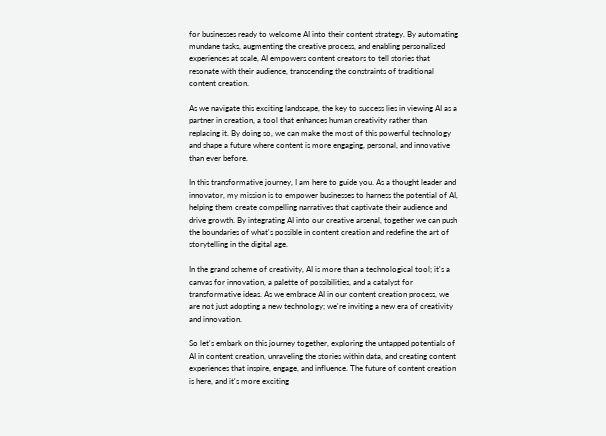for businesses ready to welcome AI into their content strategy. By automating mundane tasks, augmenting the creative process, and enabling personalized experiences at scale, AI empowers content creators to tell stories that resonate with their audience, transcending the constraints of traditional content creation.

As we navigate this exciting landscape, the key to success lies in viewing AI as a partner in creation, a tool that enhances human creativity rather than replacing it. By doing so, we can make the most of this powerful technology and shape a future where content is more engaging, personal, and innovative than ever before.

In this transformative journey, I am here to guide you. As a thought leader and innovator, my mission is to empower businesses to harness the potential of AI, helping them create compelling narratives that captivate their audience and drive growth. By integrating AI into our creative arsenal, together we can push the boundaries of what's possible in content creation and redefine the art of storytelling in the digital age.

In the grand scheme of creativity, AI is more than a technological tool; it's a canvas for innovation, a palette of possibilities, and a catalyst for transformative ideas. As we embrace AI in our content creation process, we are not just adopting a new technology; we're inviting a new era of creativity and innovation.

So let's embark on this journey together, exploring the untapped potentials of AI in content creation, unraveling the stories within data, and creating content experiences that inspire, engage, and influence. The future of content creation is here, and it's more exciting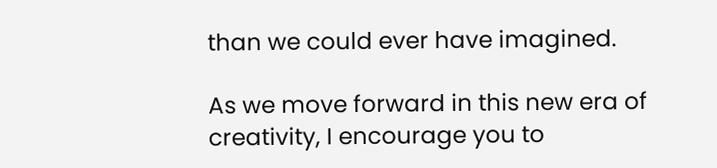than we could ever have imagined.

As we move forward in this new era of creativity, I encourage you to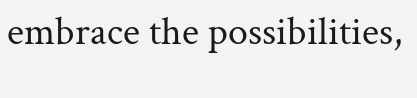embrace the possibilities,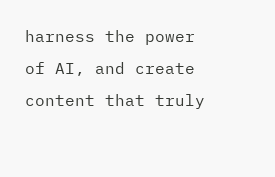harness the power of AI, and create content that truly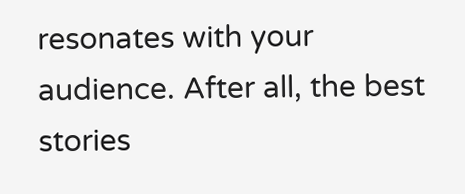resonates with your audience. After all, the best stories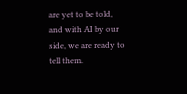are yet to be told, and with AI by our side, we are ready to tell them.